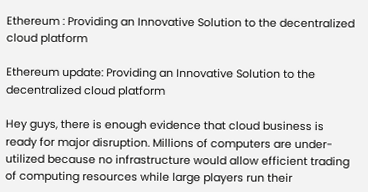Ethereum : Providing an Innovative Solution to the decentralized cloud platform

Ethereum update: Providing an Innovative Solution to the decentralized cloud platform

Hey guys, there is enough evidence that cloud business is ready for major disruption. Millions of computers are under-utilized because no infrastructure would allow efficient trading of computing resources while large players run their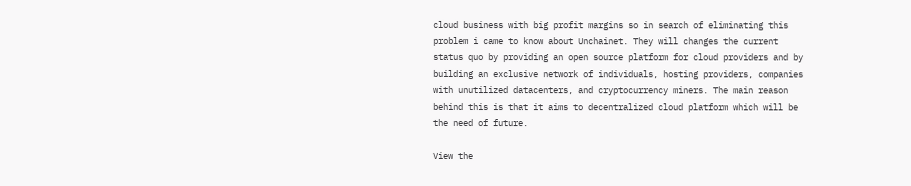cloud business with big profit margins so in search of eliminating this problem i came to know about Unchainet. They will changes the current status quo by providing an open source platform for cloud providers and by building an exclusive network of individuals, hosting providers, companies with unutilized datacenters, and cryptocurrency miners. The main reason behind this is that it aims to decentralized cloud platform which will be the need of future.

View the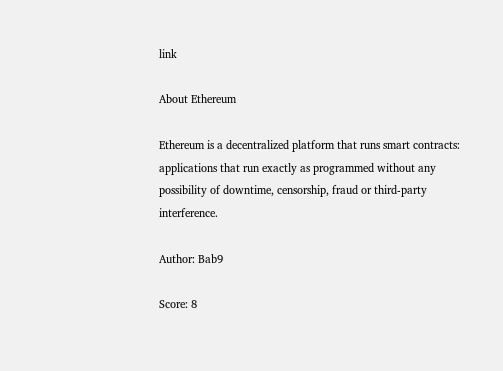link

About Ethereum

Ethereum is a decentralized platform that runs smart contracts: applications that run exactly as programmed without any possibility of downtime, censorship, fraud or third-party interference.

Author: Bab9

Score: 8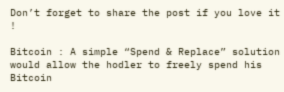Don’t forget to share the post if you love it !

Bitcoin : A simple “Spend & Replace” solution would allow the hodler to freely spend his Bitcoin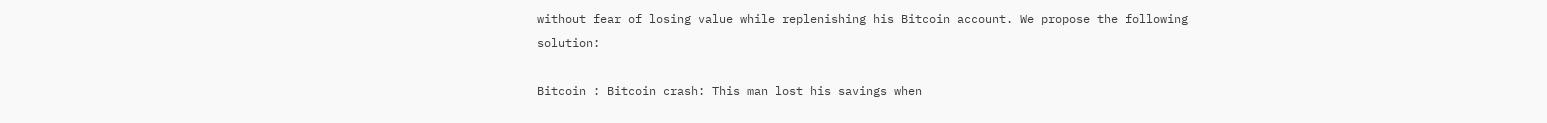without fear of losing value while replenishing his Bitcoin account. We propose the following solution:

Bitcoin : Bitcoin crash: This man lost his savings when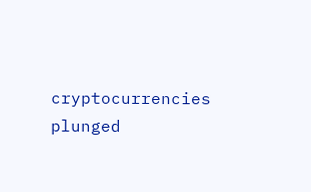cryptocurrencies plunged